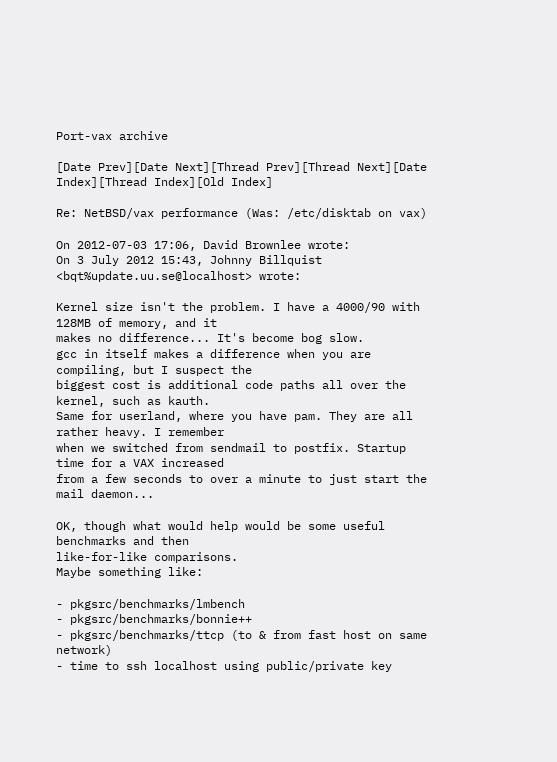Port-vax archive

[Date Prev][Date Next][Thread Prev][Thread Next][Date Index][Thread Index][Old Index]

Re: NetBSD/vax performance (Was: /etc/disktab on vax)

On 2012-07-03 17:06, David Brownlee wrote:
On 3 July 2012 15:43, Johnny Billquist <bqt%update.uu.se@localhost> wrote:

Kernel size isn't the problem. I have a 4000/90 with 128MB of memory, and it
makes no difference... It's become bog slow.
gcc in itself makes a difference when you are compiling, but I suspect the
biggest cost is additional code paths all over the kernel, such as kauth.
Same for userland, where you have pam. They are all rather heavy. I remember
when we switched from sendmail to postfix. Startup time for a VAX increased
from a few seconds to over a minute to just start the mail daemon...

OK, though what would help would be some useful benchmarks and then
like-for-like comparisons.
Maybe something like:

- pkgsrc/benchmarks/lmbench
- pkgsrc/benchmarks/bonnie++
- pkgsrc/benchmarks/ttcp (to & from fast host on same network)
- time to ssh localhost using public/private key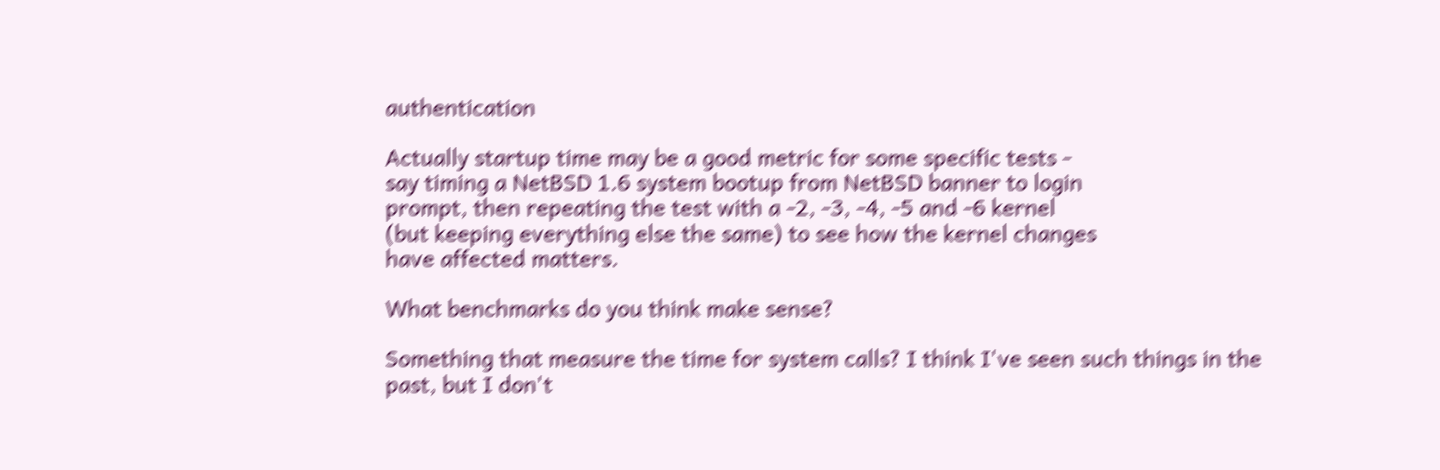authentication

Actually startup time may be a good metric for some specific tests -
say timing a NetBSD 1.6 system bootup from NetBSD banner to login
prompt, then repeating the test with a -2, -3, -4, -5 and -6 kernel
(but keeping everything else the same) to see how the kernel changes
have affected matters.

What benchmarks do you think make sense?

Something that measure the time for system calls? I think I've seen such things in the past, but I don't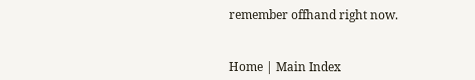remember offhand right now.


Home | Main Index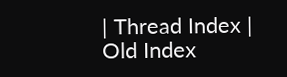| Thread Index | Old Index